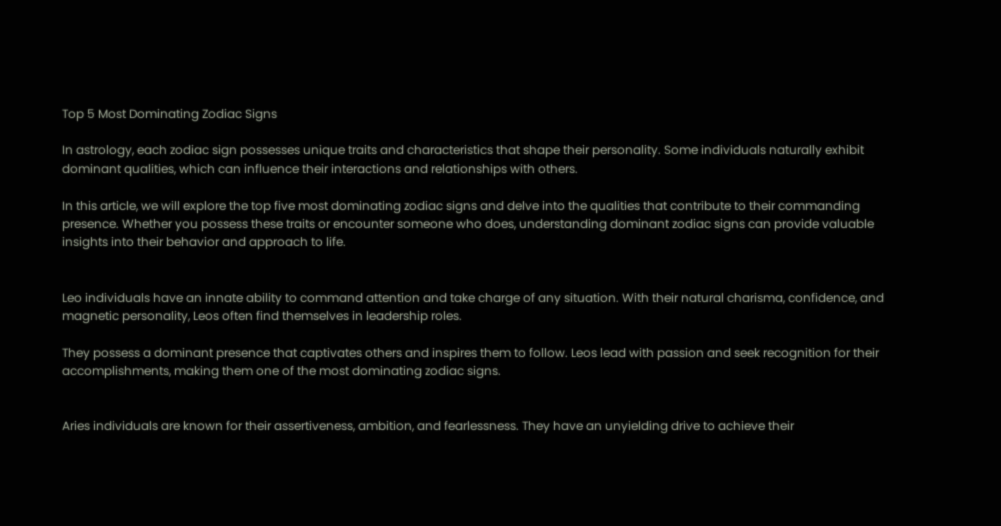Top 5 Most Dominating Zodiac Signs

In astrology, each zodiac sign possesses unique traits and characteristics that shape their personality. Some individuals naturally exhibit dominant qualities, which can influence their interactions and relationships with others.

In this article, we will explore the top five most dominating zodiac signs and delve into the qualities that contribute to their commanding presence. Whether you possess these traits or encounter someone who does, understanding dominant zodiac signs can provide valuable insights into their behavior and approach to life.


Leo individuals have an innate ability to command attention and take charge of any situation. With their natural charisma, confidence, and magnetic personality, Leos often find themselves in leadership roles.

They possess a dominant presence that captivates others and inspires them to follow. Leos lead with passion and seek recognition for their accomplishments, making them one of the most dominating zodiac signs.


Aries individuals are known for their assertiveness, ambition, and fearlessness. They have an unyielding drive to achieve their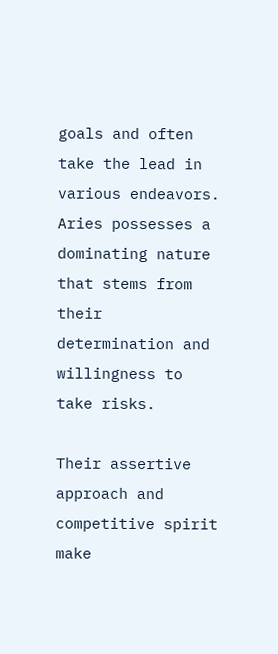goals and often take the lead in various endeavors. Aries possesses a dominating nature that stems from their determination and willingness to take risks.

Their assertive approach and competitive spirit make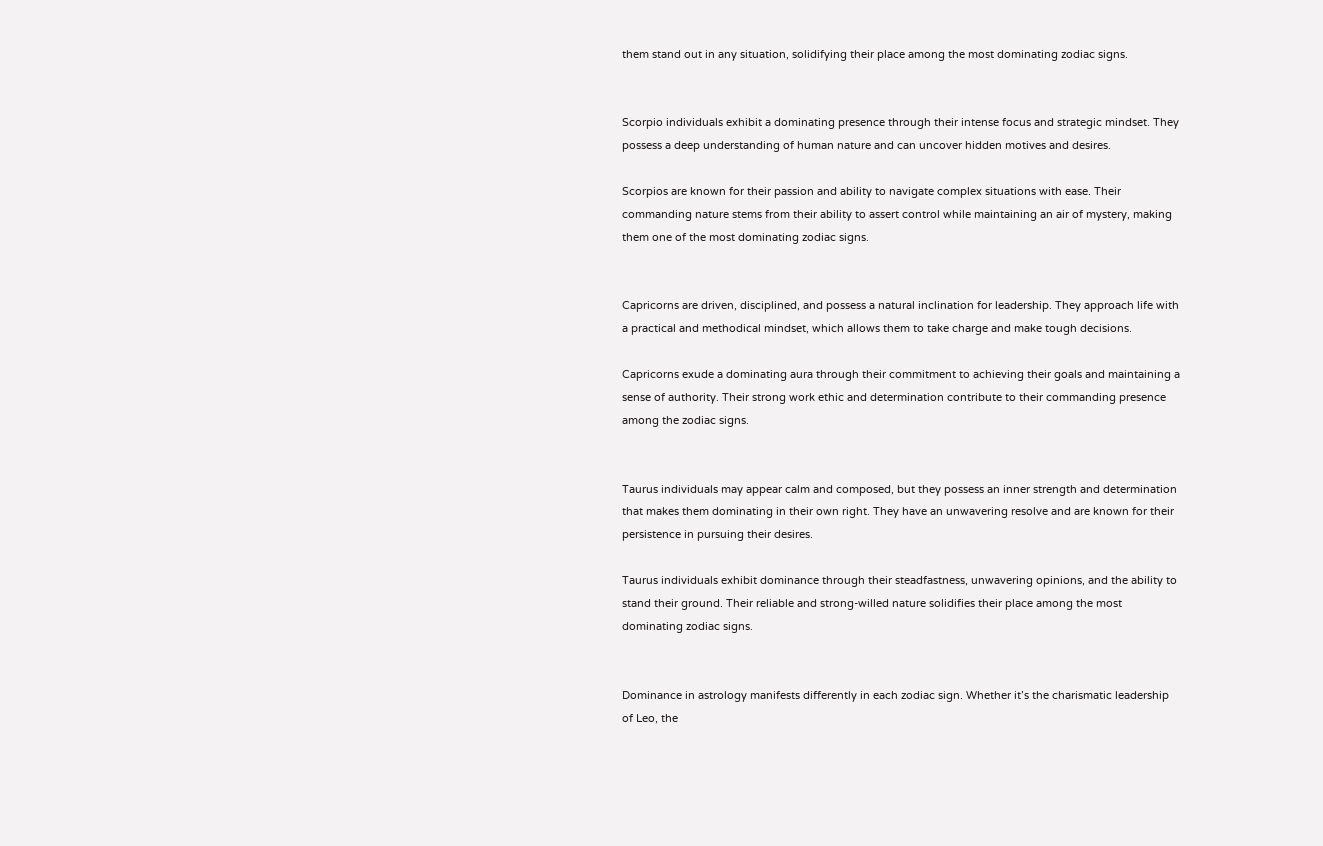them stand out in any situation, solidifying their place among the most dominating zodiac signs.


Scorpio individuals exhibit a dominating presence through their intense focus and strategic mindset. They possess a deep understanding of human nature and can uncover hidden motives and desires.

Scorpios are known for their passion and ability to navigate complex situations with ease. Their commanding nature stems from their ability to assert control while maintaining an air of mystery, making them one of the most dominating zodiac signs.


Capricorns are driven, disciplined, and possess a natural inclination for leadership. They approach life with a practical and methodical mindset, which allows them to take charge and make tough decisions.

Capricorns exude a dominating aura through their commitment to achieving their goals and maintaining a sense of authority. Their strong work ethic and determination contribute to their commanding presence among the zodiac signs.


Taurus individuals may appear calm and composed, but they possess an inner strength and determination that makes them dominating in their own right. They have an unwavering resolve and are known for their persistence in pursuing their desires.

Taurus individuals exhibit dominance through their steadfastness, unwavering opinions, and the ability to stand their ground. Their reliable and strong-willed nature solidifies their place among the most dominating zodiac signs.


Dominance in astrology manifests differently in each zodiac sign. Whether it’s the charismatic leadership of Leo, the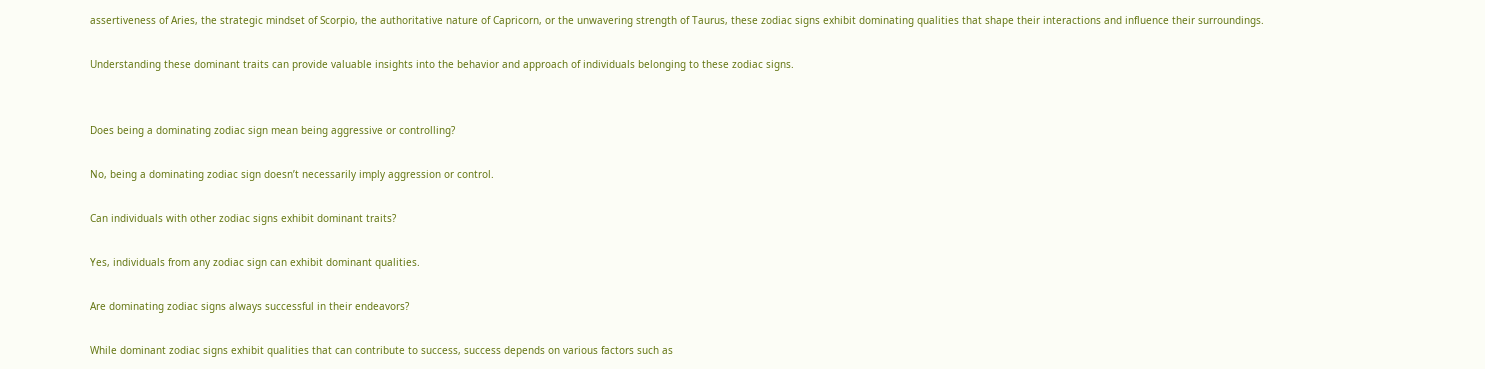assertiveness of Aries, the strategic mindset of Scorpio, the authoritative nature of Capricorn, or the unwavering strength of Taurus, these zodiac signs exhibit dominating qualities that shape their interactions and influence their surroundings.

Understanding these dominant traits can provide valuable insights into the behavior and approach of individuals belonging to these zodiac signs.


Does being a dominating zodiac sign mean being aggressive or controlling?

No, being a dominating zodiac sign doesn’t necessarily imply aggression or control.

Can individuals with other zodiac signs exhibit dominant traits?

Yes, individuals from any zodiac sign can exhibit dominant qualities.

Are dominating zodiac signs always successful in their endeavors?

While dominant zodiac signs exhibit qualities that can contribute to success, success depends on various factors such as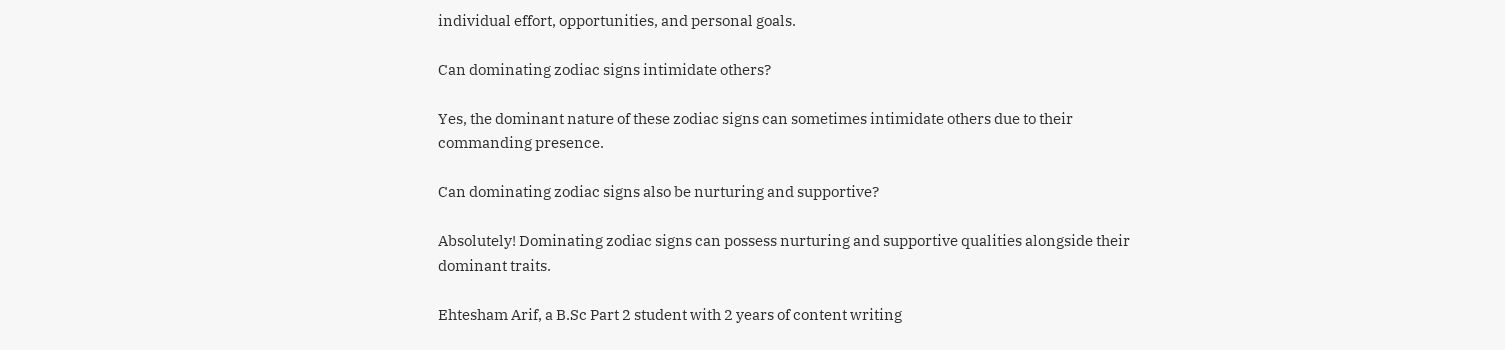individual effort, opportunities, and personal goals.

Can dominating zodiac signs intimidate others?

Yes, the dominant nature of these zodiac signs can sometimes intimidate others due to their commanding presence.

Can dominating zodiac signs also be nurturing and supportive?

Absolutely! Dominating zodiac signs can possess nurturing and supportive qualities alongside their dominant traits.

Ehtesham Arif, a B.Sc Part 2 student with 2 years of content writing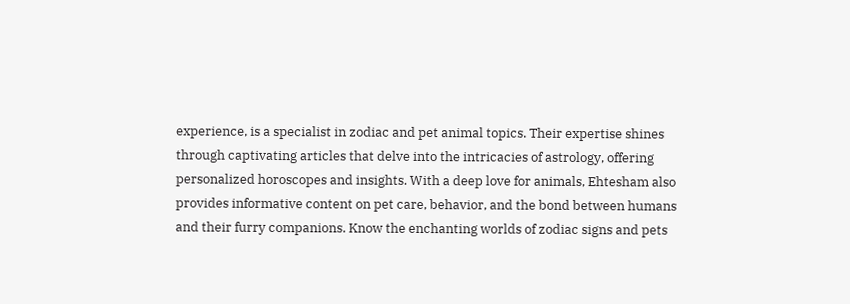experience, is a specialist in zodiac and pet animal topics. Their expertise shines through captivating articles that delve into the intricacies of astrology, offering personalized horoscopes and insights. With a deep love for animals, Ehtesham also provides informative content on pet care, behavior, and the bond between humans and their furry companions. Know the enchanting worlds of zodiac signs and pets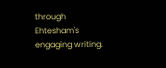through Ehtesham's engaging writing.